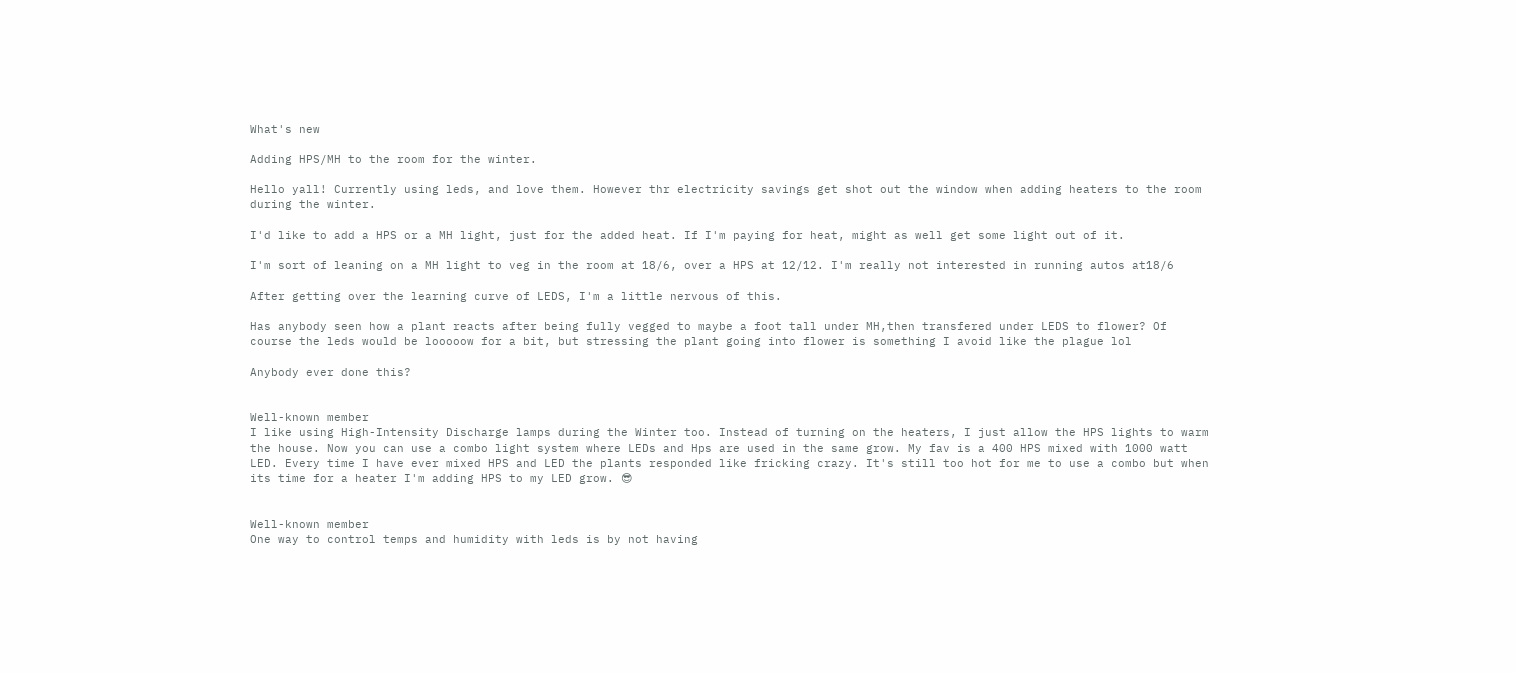What's new

Adding HPS/MH to the room for the winter.

Hello yall! Currently using leds, and love them. However thr electricity savings get shot out the window when adding heaters to the room during the winter.

I'd like to add a HPS or a MH light, just for the added heat. If I'm paying for heat, might as well get some light out of it.

I'm sort of leaning on a MH light to veg in the room at 18/6, over a HPS at 12/12. I'm really not interested in running autos at18/6

After getting over the learning curve of LEDS, I'm a little nervous of this.

Has anybody seen how a plant reacts after being fully vegged to maybe a foot tall under MH,then transfered under LEDS to flower? Of course the leds would be looooow for a bit, but stressing the plant going into flower is something I avoid like the plague lol

Anybody ever done this?


Well-known member
I like using High-Intensity Discharge lamps during the Winter too. Instead of turning on the heaters, I just allow the HPS lights to warm the house. Now you can use a combo light system where LEDs and Hps are used in the same grow. My fav is a 400 HPS mixed with 1000 watt LED. Every time I have ever mixed HPS and LED the plants responded like fricking crazy. It's still too hot for me to use a combo but when its time for a heater I'm adding HPS to my LED grow. 😎


Well-known member
One way to control temps and humidity with leds is by not having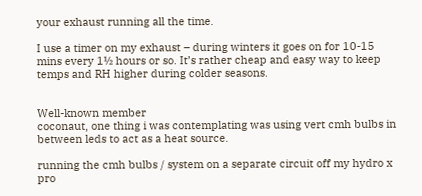your exhaust running all the time.

I use a timer on my exhaust – during winters it goes on for 10-15 mins every 1½ hours or so. It’s rather cheap and easy way to keep temps and RH higher during colder seasons.


Well-known member
coconaut, one thing i was contemplating was using vert cmh bulbs in between leds to act as a heat source.

running the cmh bulbs / system on a separate circuit off my hydro x pro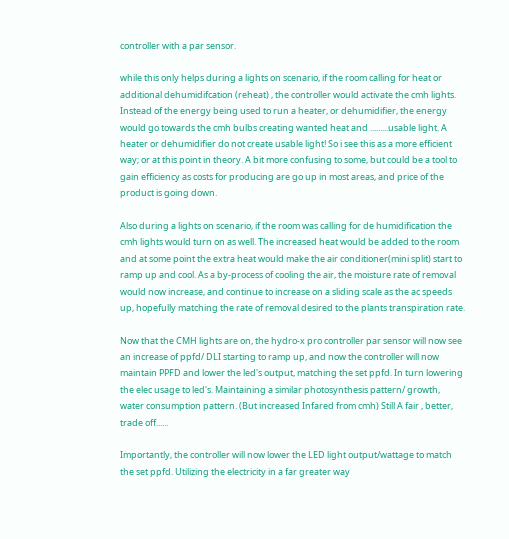controller with a par sensor.

while this only helps during a lights on scenario, if the room calling for heat or additional dehumidifcation (reheat) , the controller would activate the cmh lights. Instead of the energy being used to run a heater, or dehumidifier, the energy would go towards the cmh bulbs creating wanted heat and .........usable light. A heater or dehumidifier do not create usable light! So i see this as a more efficient way; or at this point in theory. A bit more confusing to some, but could be a tool to gain efficiency as costs for producing are go up in most areas, and price of the product is going down.

Also during a lights on scenario, if the room was calling for de humidification the cmh lights would turn on as well. The increased heat would be added to the room and at some point the extra heat would make the air conditioner(mini split) start to ramp up and cool. As a by-process of cooling the air, the moisture rate of removal would now increase, and continue to increase on a sliding scale as the ac speeds up, hopefully matching the rate of removal desired to the plants transpiration rate.

Now that the CMH lights are on, the hydro-x pro controller par sensor will now see an increase of ppfd/ DLI starting to ramp up, and now the controller will now maintain PPFD and lower the led's output, matching the set ppfd. In turn lowering the elec usage to led's. Maintaining a similar photosynthesis pattern/ growth, water consumption pattern. (But increased Infared from cmh) Still A fair , better, trade off......

Importantly, the controller will now lower the LED light output/wattage to match the set ppfd. Utilizing the electricity in a far greater way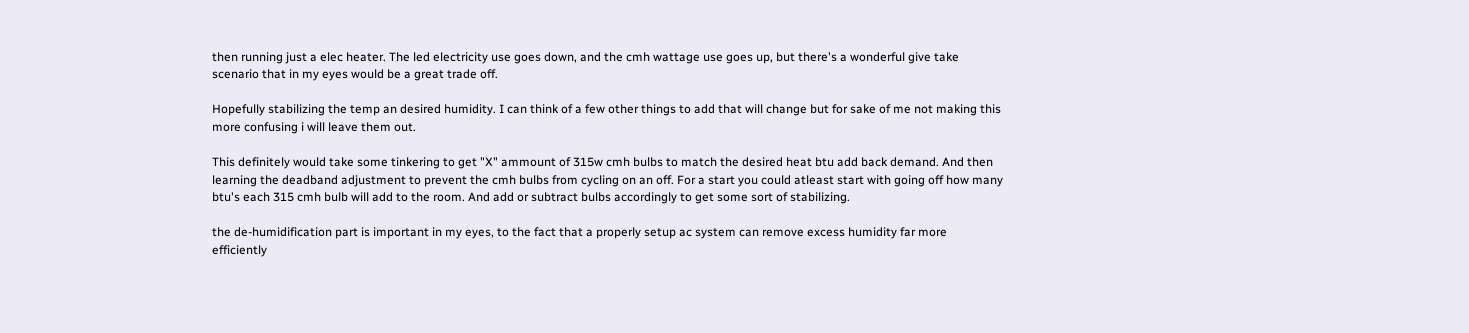then running just a elec heater. The led electricity use goes down, and the cmh wattage use goes up, but there's a wonderful give take scenario that in my eyes would be a great trade off.

Hopefully stabilizing the temp an desired humidity. I can think of a few other things to add that will change but for sake of me not making this more confusing i will leave them out.

This definitely would take some tinkering to get "X" ammount of 315w cmh bulbs to match the desired heat btu add back demand. And then learning the deadband adjustment to prevent the cmh bulbs from cycling on an off. For a start you could atleast start with going off how many btu's each 315 cmh bulb will add to the room. And add or subtract bulbs accordingly to get some sort of stabilizing.

the de-humidification part is important in my eyes, to the fact that a properly setup ac system can remove excess humidity far more efficiently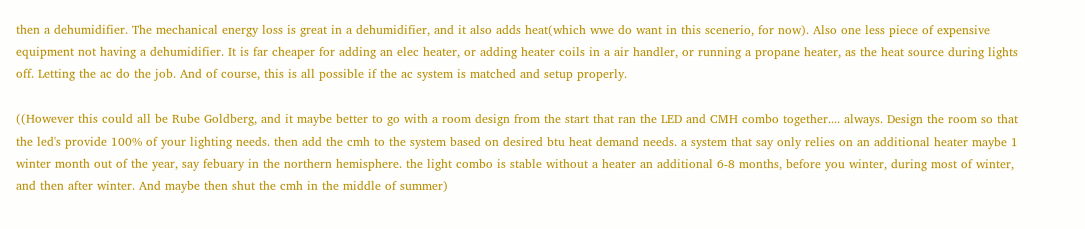then a dehumidifier. The mechanical energy loss is great in a dehumidifier, and it also adds heat(which wwe do want in this scenerio, for now). Also one less piece of expensive equipment not having a dehumidifier. It is far cheaper for adding an elec heater, or adding heater coils in a air handler, or running a propane heater, as the heat source during lights off. Letting the ac do the job. And of course, this is all possible if the ac system is matched and setup properly.

((However this could all be Rube Goldberg, and it maybe better to go with a room design from the start that ran the LED and CMH combo together.... always. Design the room so that the led's provide 100% of your lighting needs. then add the cmh to the system based on desired btu heat demand needs. a system that say only relies on an additional heater maybe 1 winter month out of the year, say febuary in the northern hemisphere. the light combo is stable without a heater an additional 6-8 months, before you winter, during most of winter, and then after winter. And maybe then shut the cmh in the middle of summer)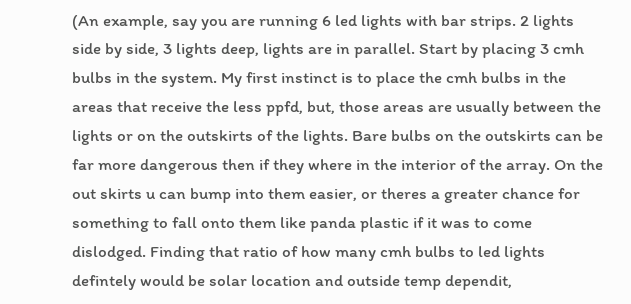(An example, say you are running 6 led lights with bar strips. 2 lights side by side, 3 lights deep, lights are in parallel. Start by placing 3 cmh bulbs in the system. My first instinct is to place the cmh bulbs in the areas that receive the less ppfd, but, those areas are usually between the lights or on the outskirts of the lights. Bare bulbs on the outskirts can be far more dangerous then if they where in the interior of the array. On the out skirts u can bump into them easier, or theres a greater chance for something to fall onto them like panda plastic if it was to come dislodged. Finding that ratio of how many cmh bulbs to led lights defintely would be solar location and outside temp dependit,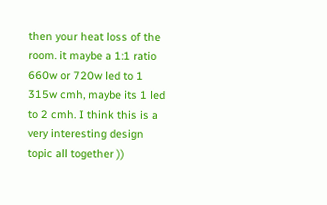then your heat loss of the room. it maybe a 1:1 ratio 660w or 720w led to 1 315w cmh, maybe its 1 led to 2 cmh. I think this is a very interesting design topic all together ))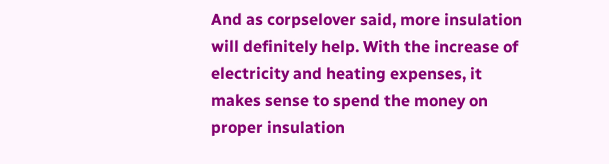And as corpselover said, more insulation will definitely help. With the increase of electricity and heating expenses, it makes sense to spend the money on proper insulation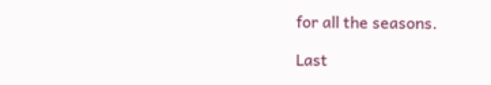for all the seasons.

Last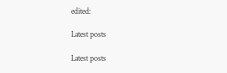edited:

Latest posts

Latest posts